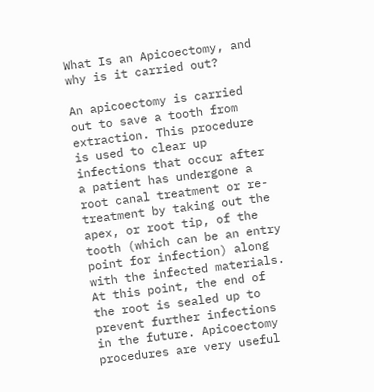What Is an Apicoectomy, and why is it carried out?

An apicoectomy is carried out to save a tooth from extraction. This procedure is used to clear up infections that occur after a patient has undergone a root canal treatment or re-treatment by taking out the apex, or root tip, of the tooth (which can be an entry point for infection) along with the infected materials. At this point, the end of the root is sealed up to prevent further infections in the future. Apicoectomy procedures are very useful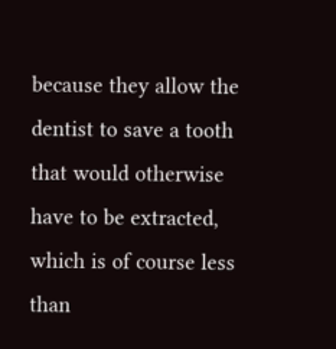because they allow the dentist to save a tooth that would otherwise have to be extracted, which is of course less than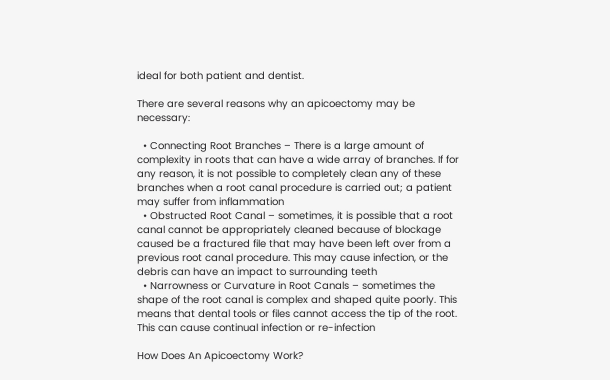ideal for both patient and dentist.

There are several reasons why an apicoectomy may be necessary:

  • Connecting Root Branches – There is a large amount of complexity in roots that can have a wide array of branches. If for any reason, it is not possible to completely clean any of these branches when a root canal procedure is carried out; a patient may suffer from inflammation
  • Obstructed Root Canal – sometimes, it is possible that a root canal cannot be appropriately cleaned because of blockage caused be a fractured file that may have been left over from a previous root canal procedure. This may cause infection, or the debris can have an impact to surrounding teeth
  • Narrowness or Curvature in Root Canals – sometimes the shape of the root canal is complex and shaped quite poorly. This means that dental tools or files cannot access the tip of the root. This can cause continual infection or re-infection

How Does An Apicoectomy Work?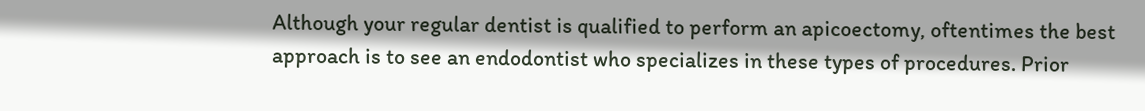Although your regular dentist is qualified to perform an apicoectomy, oftentimes the best approach is to see an endodontist who specializes in these types of procedures. Prior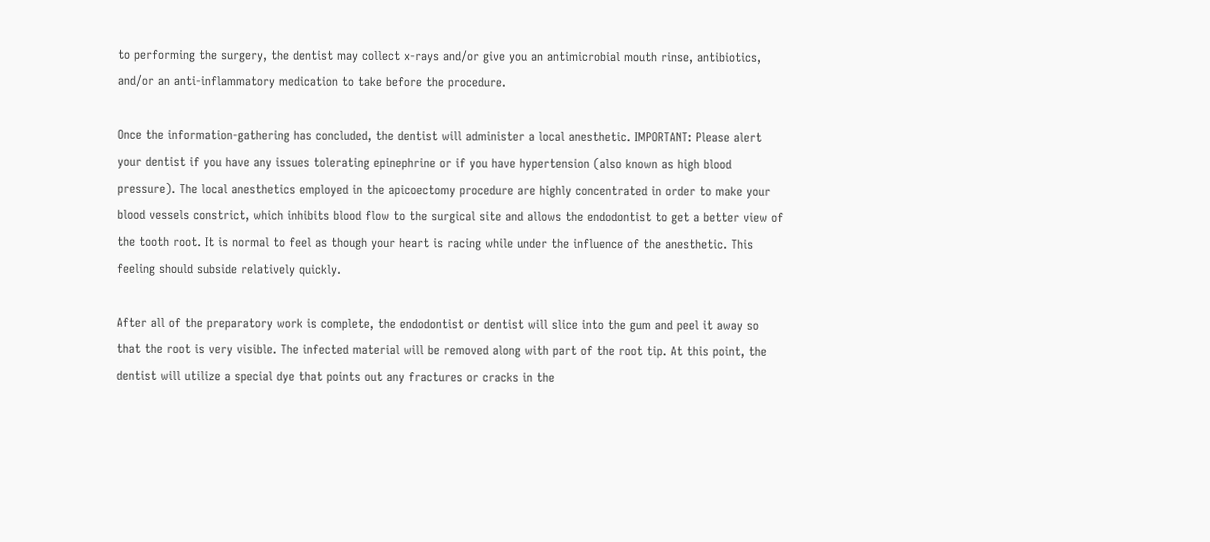to performing the surgery, the dentist may collect x-rays and/or give you an antimicrobial mouth rinse, antibiotics, and/or an anti-inflammatory medication to take before the procedure.

Once the information-gathering has concluded, the dentist will administer a local anesthetic. IMPORTANT: Please alert your dentist if you have any issues tolerating epinephrine or if you have hypertension (also known as high blood pressure). The local anesthetics employed in the apicoectomy procedure are highly concentrated in order to make your blood vessels constrict, which inhibits blood flow to the surgical site and allows the endodontist to get a better view of the tooth root. It is normal to feel as though your heart is racing while under the influence of the anesthetic. This feeling should subside relatively quickly.

After all of the preparatory work is complete, the endodontist or dentist will slice into the gum and peel it away so that the root is very visible. The infected material will be removed along with part of the root tip. At this point, the dentist will utilize a special dye that points out any fractures or cracks in the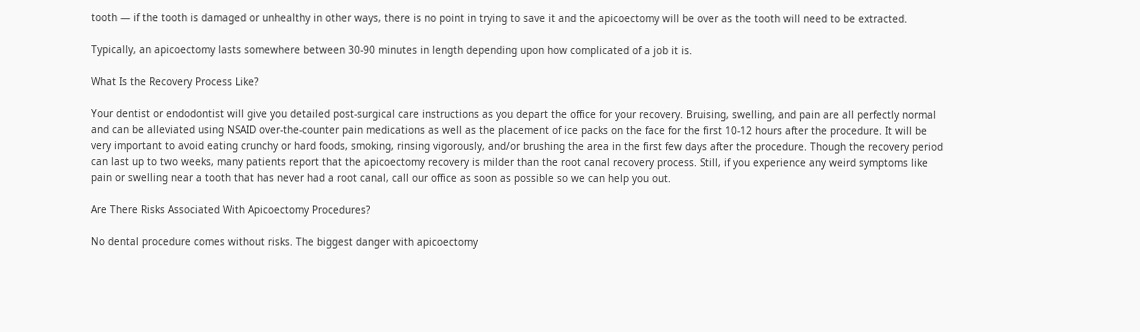tooth — if the tooth is damaged or unhealthy in other ways, there is no point in trying to save it and the apicoectomy will be over as the tooth will need to be extracted.

Typically, an apicoectomy lasts somewhere between 30-90 minutes in length depending upon how complicated of a job it is.

What Is the Recovery Process Like?

Your dentist or endodontist will give you detailed post-surgical care instructions as you depart the office for your recovery. Bruising, swelling, and pain are all perfectly normal and can be alleviated using NSAID over-the-counter pain medications as well as the placement of ice packs on the face for the first 10-12 hours after the procedure. It will be very important to avoid eating crunchy or hard foods, smoking, rinsing vigorously, and/or brushing the area in the first few days after the procedure. Though the recovery period can last up to two weeks, many patients report that the apicoectomy recovery is milder than the root canal recovery process. Still, if you experience any weird symptoms like pain or swelling near a tooth that has never had a root canal, call our office as soon as possible so we can help you out.

Are There Risks Associated With Apicoectomy Procedures?

No dental procedure comes without risks. The biggest danger with apicoectomy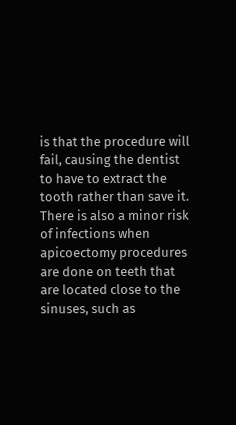is that the procedure will fail, causing the dentist to have to extract the tooth rather than save it. There is also a minor risk of infections when apicoectomy procedures are done on teeth that are located close to the sinuses, such as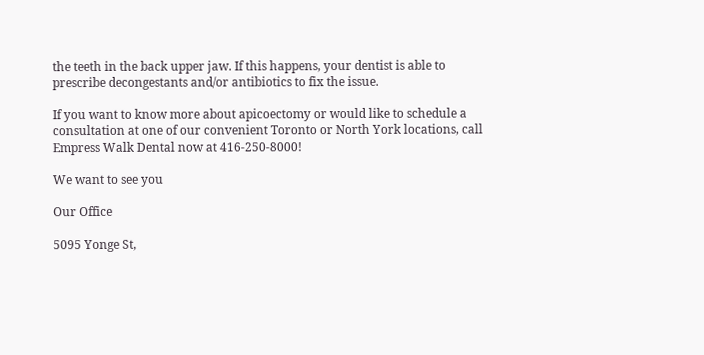the teeth in the back upper jaw. If this happens, your dentist is able to prescribe decongestants and/or antibiotics to fix the issue.

If you want to know more about apicoectomy or would like to schedule a consultation at one of our convenient Toronto or North York locations, call Empress Walk Dental now at 416-250-8000!

We want to see you

Our Office

5095 Yonge St,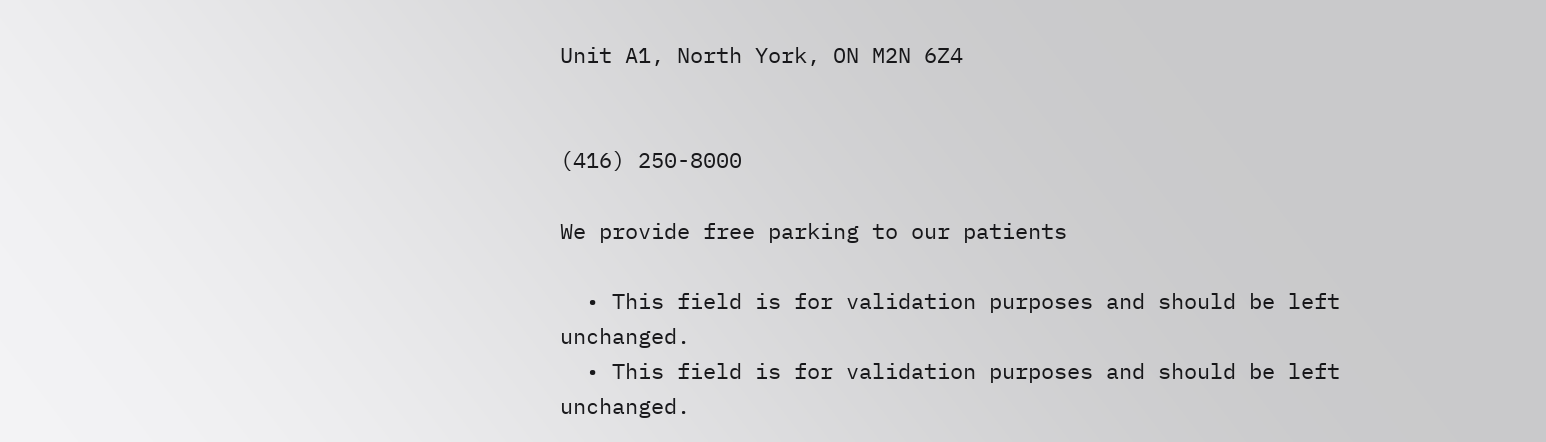Unit A1, North York, ON M2N 6Z4


(416) 250-8000

We provide free parking to our patients

  • This field is for validation purposes and should be left unchanged.
  • This field is for validation purposes and should be left unchanged.